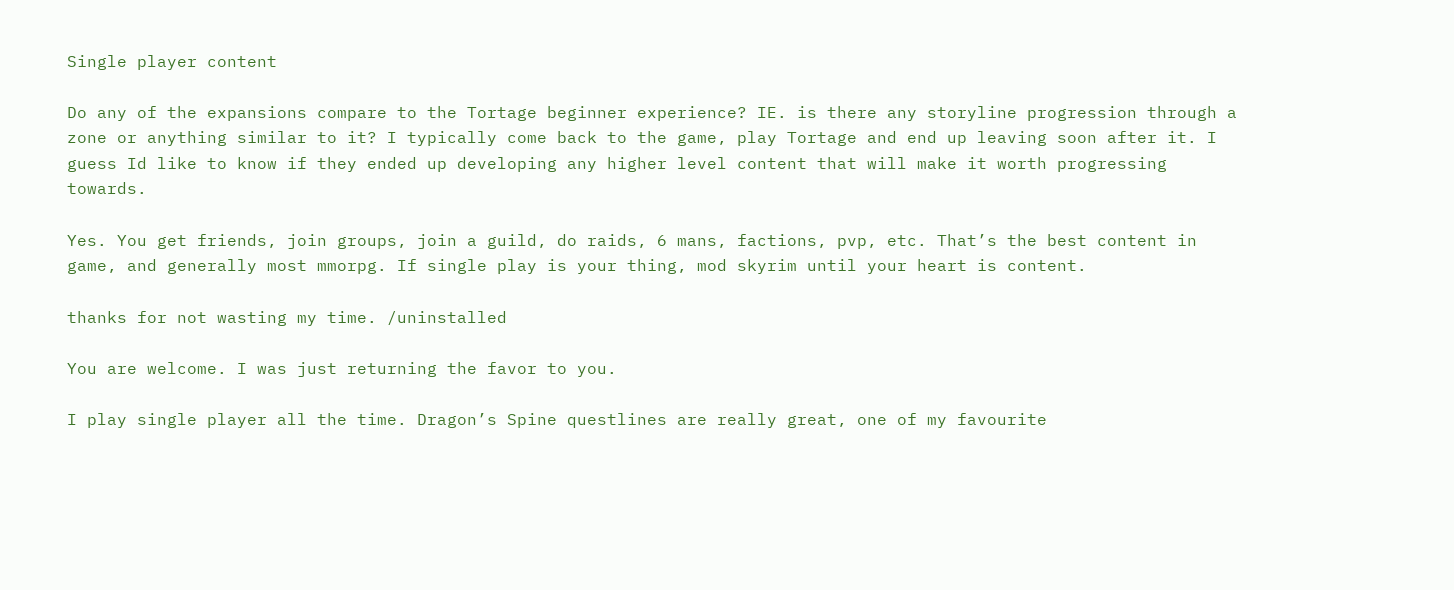Single player content

Do any of the expansions compare to the Tortage beginner experience? IE. is there any storyline progression through a zone or anything similar to it? I typically come back to the game, play Tortage and end up leaving soon after it. I guess Id like to know if they ended up developing any higher level content that will make it worth progressing towards.

Yes. You get friends, join groups, join a guild, do raids, 6 mans, factions, pvp, etc. That’s the best content in game, and generally most mmorpg. If single play is your thing, mod skyrim until your heart is content.

thanks for not wasting my time. /uninstalled

You are welcome. I was just returning the favor to you.

I play single player all the time. Dragon’s Spine questlines are really great, one of my favourite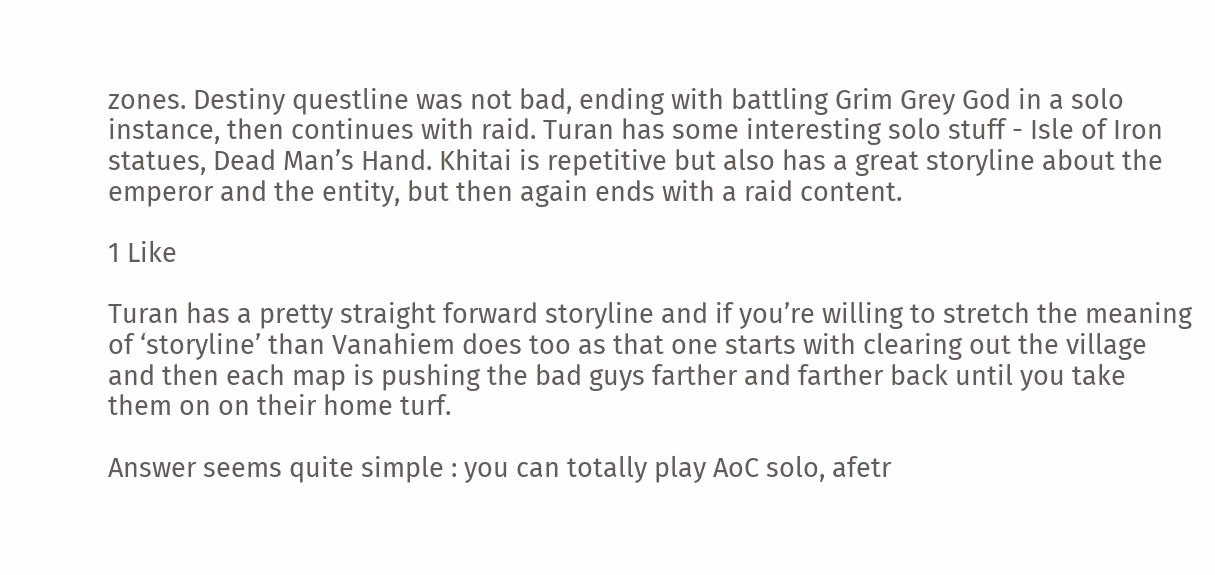zones. Destiny questline was not bad, ending with battling Grim Grey God in a solo instance, then continues with raid. Turan has some interesting solo stuff - Isle of Iron statues, Dead Man’s Hand. Khitai is repetitive but also has a great storyline about the emperor and the entity, but then again ends with a raid content.

1 Like

Turan has a pretty straight forward storyline and if you’re willing to stretch the meaning of ‘storyline’ than Vanahiem does too as that one starts with clearing out the village and then each map is pushing the bad guys farther and farther back until you take them on on their home turf.

Answer seems quite simple : you can totally play AoC solo, afetr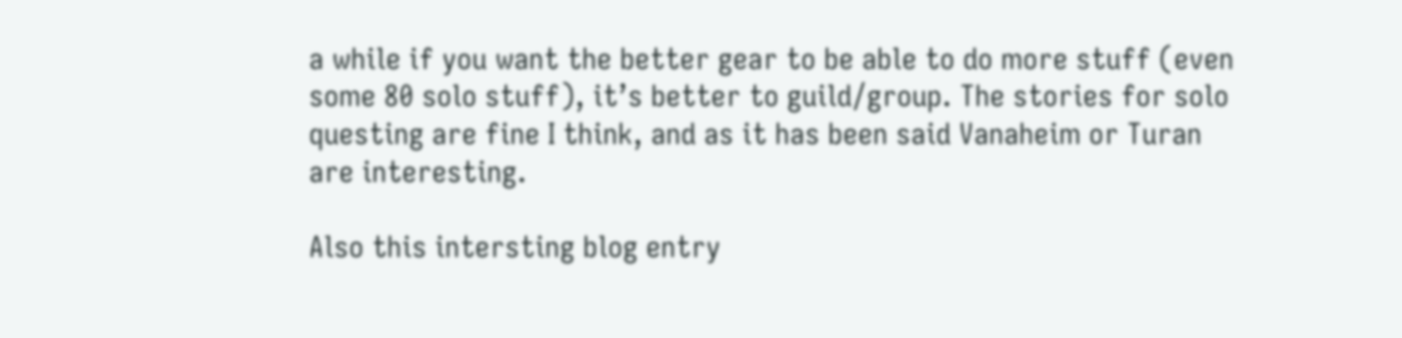a while if you want the better gear to be able to do more stuff (even some 80 solo stuff), it’s better to guild/group. The stories for solo questing are fine I think, and as it has been said Vanaheim or Turan are interesting.

Also this intersting blog entry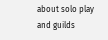about solo play and guilds